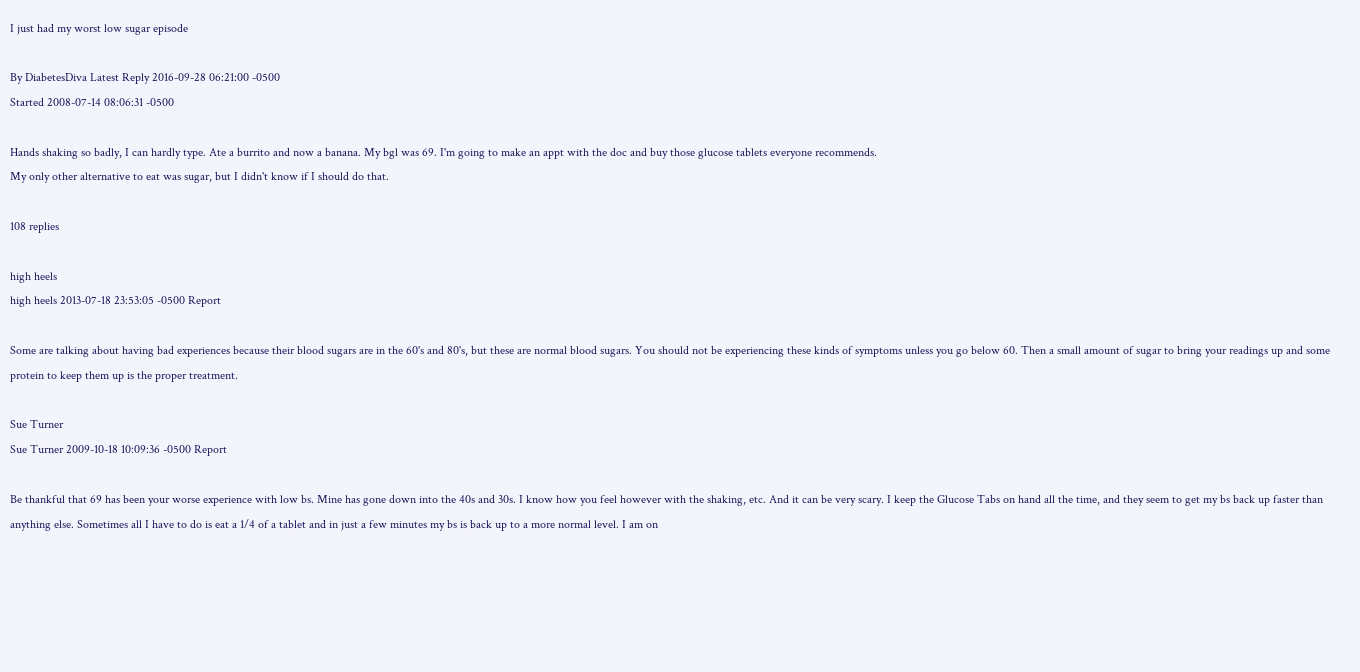I just had my worst low sugar episode

By DiabetesDiva Latest Reply 2016-09-28 06:21:00 -0500
Started 2008-07-14 08:06:31 -0500

Hands shaking so badly, I can hardly type. Ate a burrito and now a banana. My bgl was 69. I'm going to make an appt with the doc and buy those glucose tablets everyone recommends.
My only other alternative to eat was sugar, but I didn't know if I should do that.

108 replies

high heels
high heels 2013-07-18 23:53:05 -0500 Report

Some are talking about having bad experiences because their blood sugars are in the 60's and 80's, but these are normal blood sugars. You should not be experiencing these kinds of symptoms unless you go below 60. Then a small amount of sugar to bring your readings up and some protein to keep them up is the proper treatment.

Sue Turner
Sue Turner 2009-10-18 10:09:36 -0500 Report

Be thankful that 69 has been your worse experience with low bs. Mine has gone down into the 40s and 30s. I know how you feel however with the shaking, etc. And it can be very scary. I keep the Glucose Tabs on hand all the time, and they seem to get my bs back up faster than anything else. Sometimes all I have to do is eat a 1/4 of a tablet and in just a few minutes my bs is back up to a more normal level. I am on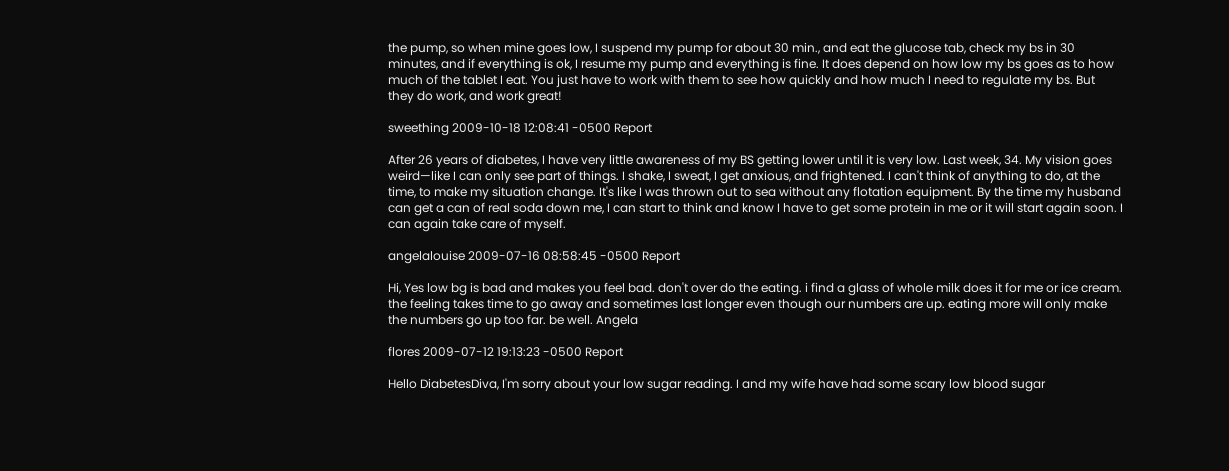the pump, so when mine goes low, I suspend my pump for about 30 min., and eat the glucose tab, check my bs in 30 minutes, and if everything is ok, I resume my pump and everything is fine. It does depend on how low my bs goes as to how much of the tablet I eat. You just have to work with them to see how quickly and how much I need to regulate my bs. But they do work, and work great!

sweething 2009-10-18 12:08:41 -0500 Report

After 26 years of diabetes, I have very little awareness of my BS getting lower until it is very low. Last week, 34. My vision goes weird—like I can only see part of things. I shake, I sweat, I get anxious, and frightened. I can't think of anything to do, at the time, to make my situation change. It's like I was thrown out to sea without any flotation equipment. By the time my husband can get a can of real soda down me, I can start to think and know I have to get some protein in me or it will start again soon. I can again take care of myself.

angelalouise 2009-07-16 08:58:45 -0500 Report

Hi, Yes low bg is bad and makes you feel bad. don't over do the eating. i find a glass of whole milk does it for me or ice cream. the feeling takes time to go away and sometimes last longer even though our numbers are up. eating more will only make the numbers go up too far. be well. Angela

flores 2009-07-12 19:13:23 -0500 Report

Hello DiabetesDiva, I'm sorry about your low sugar reading. I and my wife have had some scary low blood sugar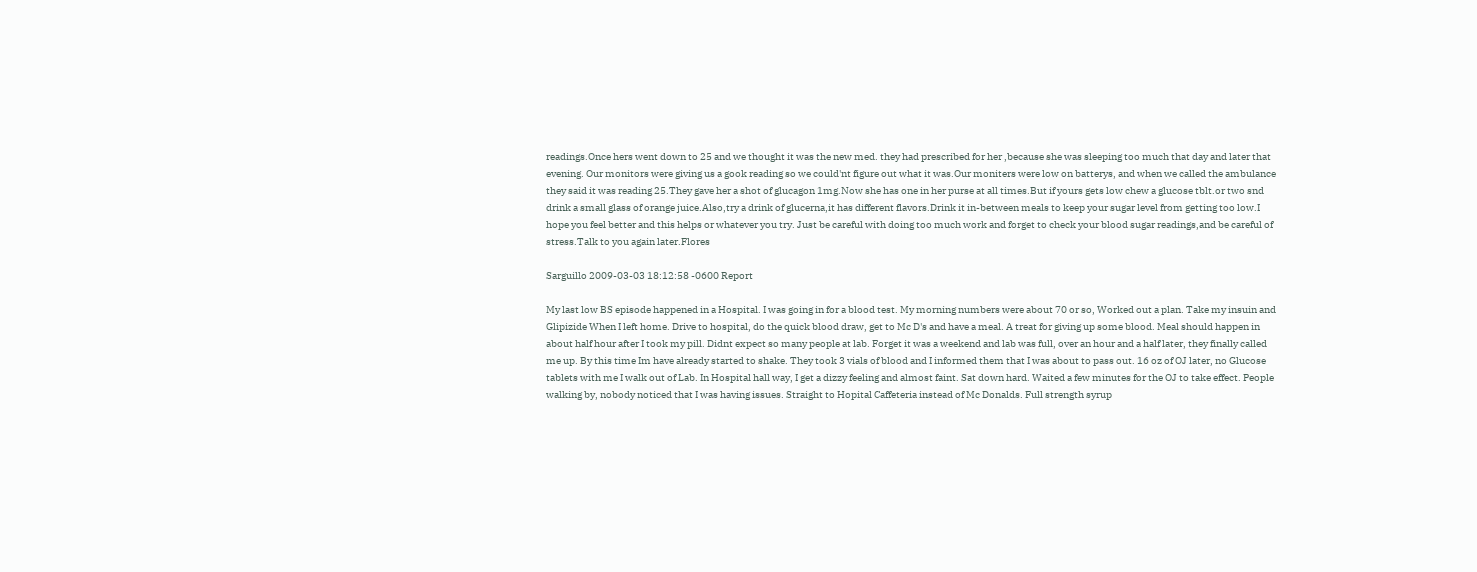readings.Once hers went down to 25 and we thought it was the new med. they had prescribed for her ,because she was sleeping too much that day and later that evening. Our monitors were giving us a gook reading so we could'nt figure out what it was.Our moniters were low on batterys, and when we called the ambulance they said it was reading 25.They gave her a shot of glucagon 1mg.Now she has one in her purse at all times.But if yours gets low chew a glucose tblt.or two snd drink a small glass of orange juice.Also,try a drink of glucerna,it has different flavors.Drink it in-between meals to keep your sugar level from getting too low.I hope you feel better and this helps or whatever you try. Just be careful with doing too much work and forget to check your blood sugar readings,and be careful of stress.Talk to you again later.Flores

Sarguillo 2009-03-03 18:12:58 -0600 Report

My last low BS episode happened in a Hospital. I was going in for a blood test. My morning numbers were about 70 or so, Worked out a plan. Take my insuin and Glipizide When I left home. Drive to hospital, do the quick blood draw, get to Mc D's and have a meal. A treat for giving up some blood. Meal should happen in about half hour after I took my pill. Didnt expect so many people at lab. Forget it was a weekend and lab was full, over an hour and a half later, they finally called me up. By this time Im have already started to shake. They took 3 vials of blood and I informed them that I was about to pass out. 16 oz of OJ later, no Glucose tablets with me I walk out of Lab. In Hospital hall way, I get a dizzy feeling and almost faint. Sat down hard. Waited a few minutes for the OJ to take effect. People walking by, nobody noticed that I was having issues. Straight to Hopital Caffeteria instead of Mc Donalds. Full strength syrup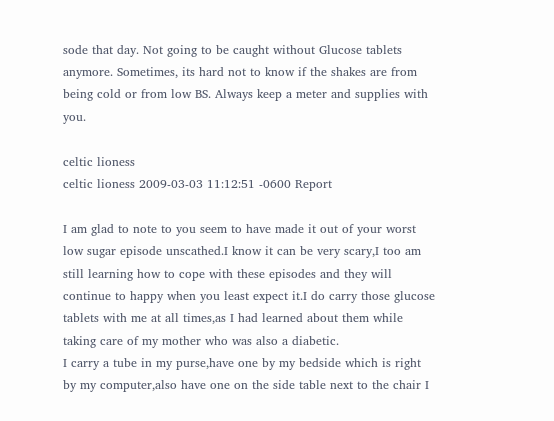sode that day. Not going to be caught without Glucose tablets anymore. Sometimes, its hard not to know if the shakes are from being cold or from low BS. Always keep a meter and supplies with you.

celtic lioness
celtic lioness 2009-03-03 11:12:51 -0600 Report

I am glad to note to you seem to have made it out of your worst low sugar episode unscathed.I know it can be very scary,I too am still learning how to cope with these episodes and they will continue to happy when you least expect it.I do carry those glucose tablets with me at all times,as I had learned about them while taking care of my mother who was also a diabetic.
I carry a tube in my purse,have one by my bedside which is right by my computer,also have one on the side table next to the chair I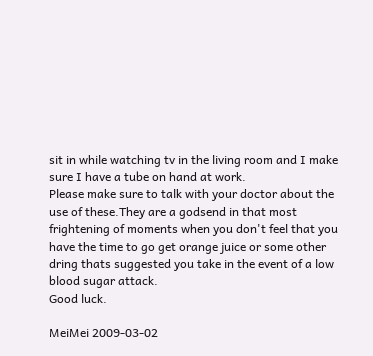sit in while watching tv in the living room and I make sure I have a tube on hand at work.
Please make sure to talk with your doctor about the use of these.They are a godsend in that most frightening of moments when you don't feel that you have the time to go get orange juice or some other dring thats suggested you take in the event of a low blood sugar attack.
Good luck.

MeiMei 2009-03-02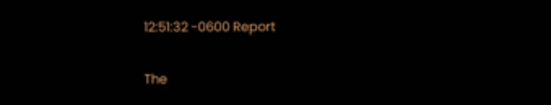12:51:32 -0600 Report

The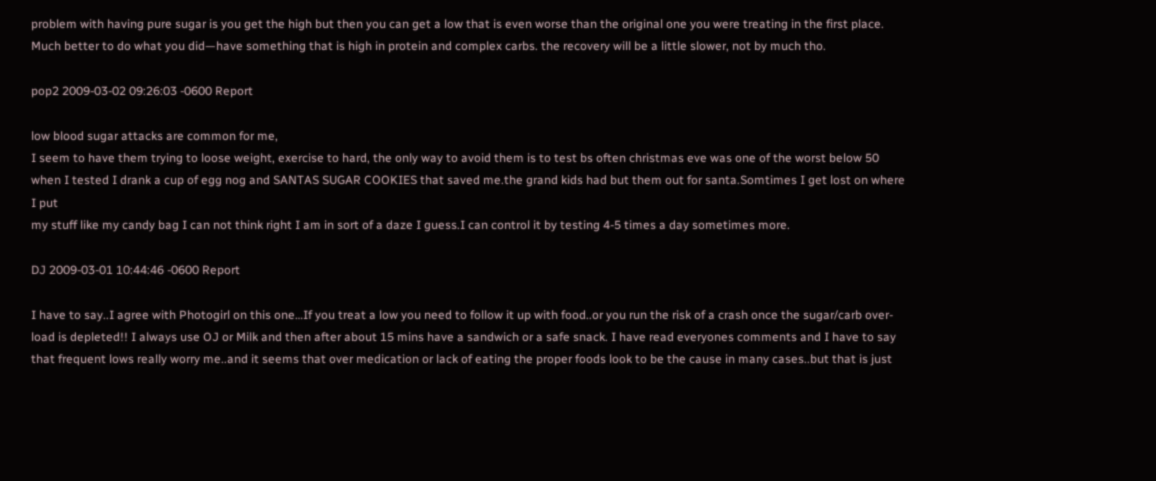problem with having pure sugar is you get the high but then you can get a low that is even worse than the original one you were treating in the first place. Much better to do what you did—have something that is high in protein and complex carbs. the recovery will be a little slower, not by much tho.

pop2 2009-03-02 09:26:03 -0600 Report

low blood sugar attacks are common for me,
I seem to have them trying to loose weight, exercise to hard, the only way to avoid them is to test bs often christmas eve was one of the worst below 50 when I tested I drank a cup of egg nog and SANTAS SUGAR COOKIES that saved me.the grand kids had but them out for santa.Somtimes I get lost on where I put
my stuff like my candy bag I can not think right I am in sort of a daze I guess.I can control it by testing 4-5 times a day sometimes more.

DJ 2009-03-01 10:44:46 -0600 Report

I have to say..I agree with Photogirl on this one…If you treat a low you need to follow it up with food..or you run the risk of a crash once the sugar/carb over-load is depleted!! I always use OJ or Milk and then after about 15 mins have a sandwich or a safe snack. I have read everyones comments and I have to say that frequent lows really worry me..and it seems that over medication or lack of eating the proper foods look to be the cause in many cases..but that is just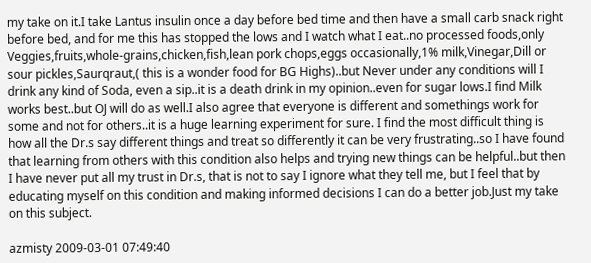my take on it.I take Lantus insulin once a day before bed time and then have a small carb snack right before bed, and for me this has stopped the lows and I watch what I eat..no processed foods,only Veggies,fruits,whole-grains,chicken,fish,lean pork chops,eggs occasionally,1% milk,Vinegar,Dill or sour pickles,Saurqraut,( this is a wonder food for BG Highs)..but Never under any conditions will I drink any kind of Soda, even a sip..it is a death drink in my opinion..even for sugar lows.I find Milk works best..but OJ will do as well.I also agree that everyone is different and somethings work for some and not for others..it is a huge learning experiment for sure. I find the most difficult thing is how all the Dr.s say different things and treat so differently it can be very frustrating..so I have found that learning from others with this condition also helps and trying new things can be helpful..but then I have never put all my trust in Dr.s, that is not to say I ignore what they tell me, but I feel that by educating myself on this condition and making informed decisions I can do a better job.Just my take on this subject.

azmisty 2009-03-01 07:49:40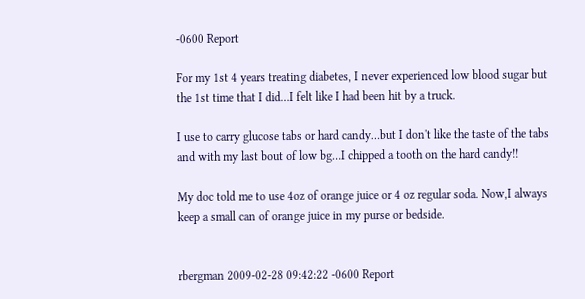-0600 Report

For my 1st 4 years treating diabetes, I never experienced low blood sugar but the 1st time that I did…I felt like I had been hit by a truck.

I use to carry glucose tabs or hard candy…but I don't like the taste of the tabs and with my last bout of low bg…I chipped a tooth on the hard candy!!

My doc told me to use 4oz of orange juice or 4 oz regular soda. Now,I always keep a small can of orange juice in my purse or bedside.


rbergman 2009-02-28 09:42:22 -0600 Report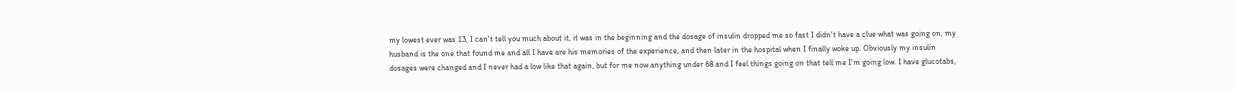my lowest ever was 13, I can't tell you much about it, it was in the beginning and the dosage of insulin dropped me so fast I didn't have a clue what was going on, my husband is the one that found me and all I have are his memories of the experience, and then later in the hospital when I finally woke up. Obviously my insulin dosages were changed and I never had a low like that again, but for me now anything under 68 and I feel things going on that tell me I'm going low. I have glucotabs,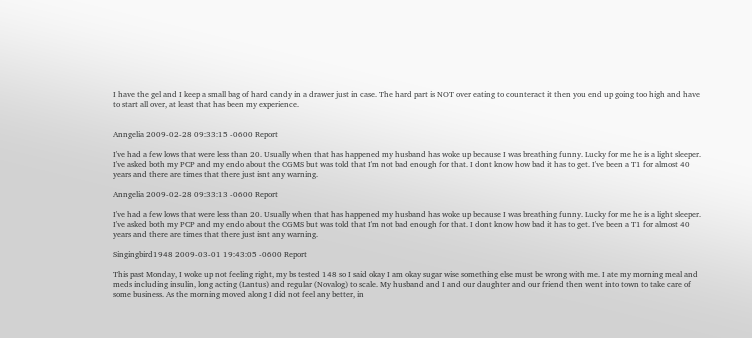I have the gel and I keep a small bag of hard candy in a drawer just in case. The hard part is NOT over eating to counteract it then you end up going too high and have to start all over, at least that has been my experience.


Anngelia 2009-02-28 09:33:15 -0600 Report

I've had a few lows that were less than 20. Usually when that has happened my husband has woke up because I was breathing funny. Lucky for me he is a light sleeper. I've asked both my PCP and my endo about the CGMS but was told that I'm not bad enough for that. I dont know how bad it has to get. I've been a T1 for almost 40 years and there are times that there just isnt any warning.

Anngelia 2009-02-28 09:33:13 -0600 Report

I've had a few lows that were less than 20. Usually when that has happened my husband has woke up because I was breathing funny. Lucky for me he is a light sleeper. I've asked both my PCP and my endo about the CGMS but was told that I'm not bad enough for that. I dont know how bad it has to get. I've been a T1 for almost 40 years and there are times that there just isnt any warning.

Singingbird1948 2009-03-01 19:43:05 -0600 Report

This past Monday, I woke up not feeling right, my bs tested 148 so I said okay I am okay sugar wise something else must be wrong with me. I ate my morning meal and meds including insulin, long acting (Lantus) and regular (Novalog) to scale. My husband and I and our daughter and our friend then went into town to take care of some business. As the morning moved along I did not feel any better, in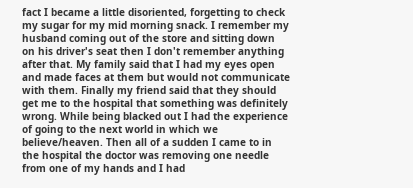fact I became a little disoriented, forgetting to check my sugar for my mid morning snack. I remember my husband coming out of the store and sitting down on his driver's seat then I don't remember anything after that. My family said that I had my eyes open and made faces at them but would not communicate with them. Finally my friend said that they should get me to the hospital that something was definitely wrong. While being blacked out I had the experience of going to the next world in which we believe/heaven. Then all of a sudden I came to in the hospital the doctor was removing one needle from one of my hands and I had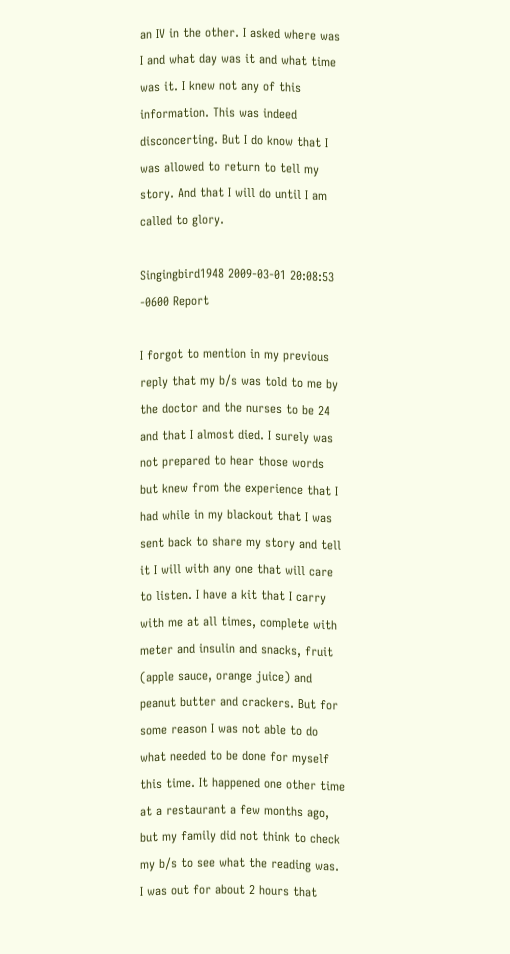an IV in the other. I asked where was I and what day was it and what time was it. I knew not any of this information. This was indeed disconcerting. But I do know that I was allowed to return to tell my story. And that I will do until I am called to glory.

Singingbird1948 2009-03-01 20:08:53 -0600 Report

I forgot to mention in my previous reply that my b/s was told to me by the doctor and the nurses to be 24 and that I almost died. I surely was not prepared to hear those words but knew from the experience that I had while in my blackout that I was sent back to share my story and tell it I will with any one that will care to listen. I have a kit that I carry with me at all times, complete with meter and insulin and snacks, fruit (apple sauce, orange juice) and peanut butter and crackers. But for some reason I was not able to do what needed to be done for myself this time. It happened one other time at a restaurant a few months ago, but my family did not think to check my b/s to see what the reading was. I was out for about 2 hours that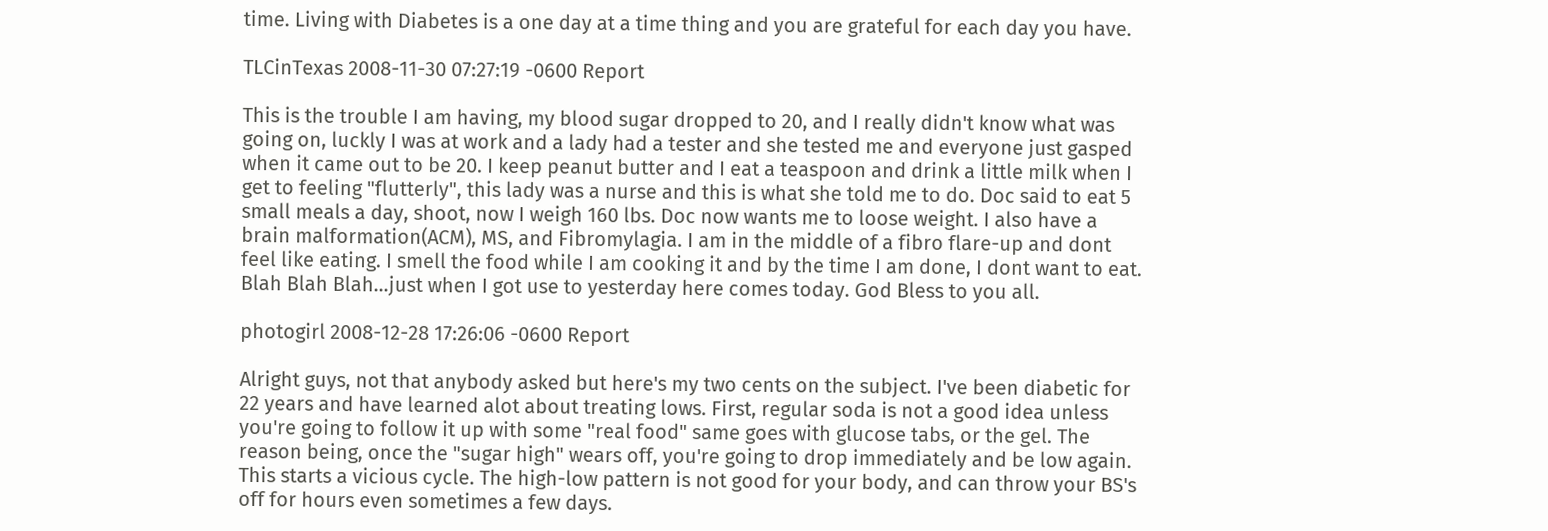time. Living with Diabetes is a one day at a time thing and you are grateful for each day you have.

TLCinTexas 2008-11-30 07:27:19 -0600 Report

This is the trouble I am having, my blood sugar dropped to 20, and I really didn't know what was going on, luckly I was at work and a lady had a tester and she tested me and everyone just gasped when it came out to be 20. I keep peanut butter and I eat a teaspoon and drink a little milk when I get to feeling "flutterly", this lady was a nurse and this is what she told me to do. Doc said to eat 5 small meals a day, shoot, now I weigh 160 lbs. Doc now wants me to loose weight. I also have a brain malformation(ACM), MS, and Fibromylagia. I am in the middle of a fibro flare-up and dont feel like eating. I smell the food while I am cooking it and by the time I am done, I dont want to eat. Blah Blah Blah…just when I got use to yesterday here comes today. God Bless to you all.

photogirl 2008-12-28 17:26:06 -0600 Report

Alright guys, not that anybody asked but here's my two cents on the subject. I've been diabetic for 22 years and have learned alot about treating lows. First, regular soda is not a good idea unless you're going to follow it up with some "real food" same goes with glucose tabs, or the gel. The reason being, once the "sugar high" wears off, you're going to drop immediately and be low again. This starts a vicious cycle. The high-low pattern is not good for your body, and can throw your BS's off for hours even sometimes a few days.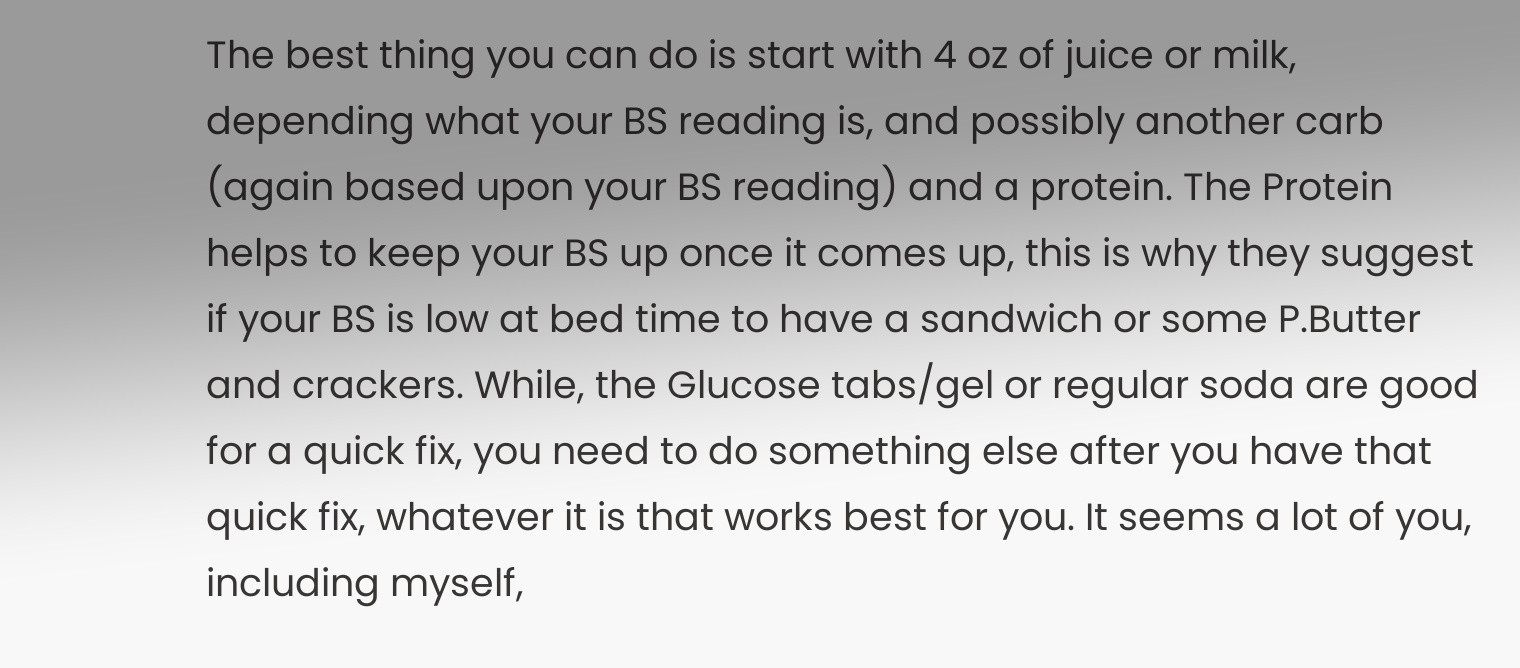The best thing you can do is start with 4 oz of juice or milk, depending what your BS reading is, and possibly another carb (again based upon your BS reading) and a protein. The Protein helps to keep your BS up once it comes up, this is why they suggest if your BS is low at bed time to have a sandwich or some P.Butter and crackers. While, the Glucose tabs/gel or regular soda are good for a quick fix, you need to do something else after you have that quick fix, whatever it is that works best for you. It seems a lot of you, including myself,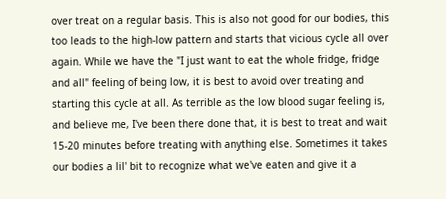over treat on a regular basis. This is also not good for our bodies, this too leads to the high-low pattern and starts that vicious cycle all over again. While we have the "I just want to eat the whole fridge, fridge and all" feeling of being low, it is best to avoid over treating and starting this cycle at all. As terrible as the low blood sugar feeling is, and believe me, I've been there done that, it is best to treat and wait 15-20 minutes before treating with anything else. Sometimes it takes our bodies a lil' bit to recognize what we've eaten and give it a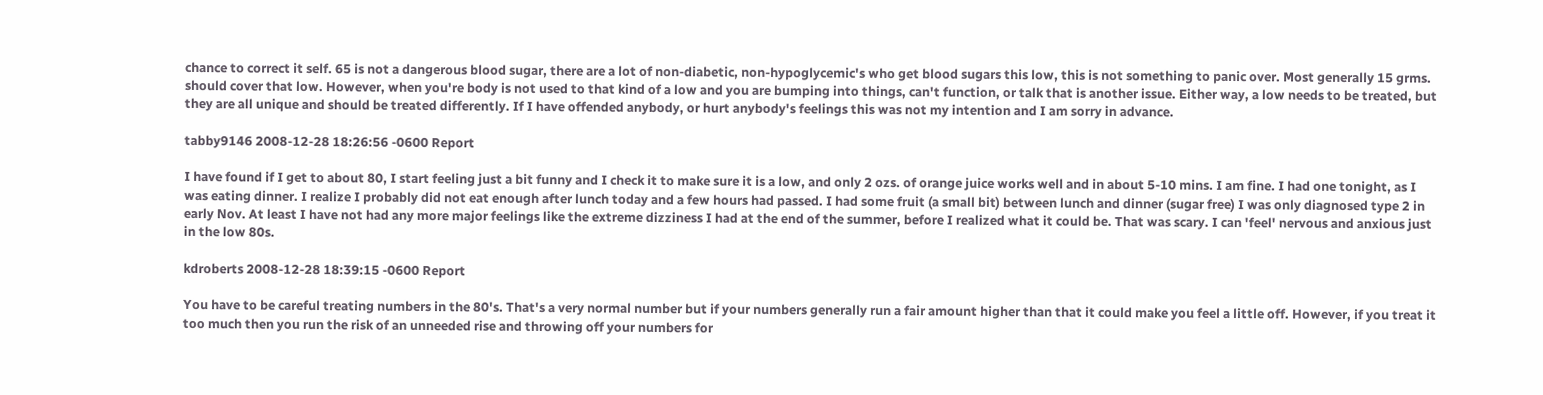chance to correct it self. 65 is not a dangerous blood sugar, there are a lot of non-diabetic, non-hypoglycemic's who get blood sugars this low, this is not something to panic over. Most generally 15 grms. should cover that low. However, when you're body is not used to that kind of a low and you are bumping into things, can't function, or talk that is another issue. Either way, a low needs to be treated, but they are all unique and should be treated differently. If I have offended anybody, or hurt anybody's feelings this was not my intention and I am sorry in advance.

tabby9146 2008-12-28 18:26:56 -0600 Report

I have found if I get to about 80, I start feeling just a bit funny and I check it to make sure it is a low, and only 2 ozs. of orange juice works well and in about 5-10 mins. I am fine. I had one tonight, as I was eating dinner. I realize I probably did not eat enough after lunch today and a few hours had passed. I had some fruit (a small bit) between lunch and dinner (sugar free) I was only diagnosed type 2 in early Nov. At least I have not had any more major feelings like the extreme dizziness I had at the end of the summer, before I realized what it could be. That was scary. I can 'feel' nervous and anxious just in the low 80s.

kdroberts 2008-12-28 18:39:15 -0600 Report

You have to be careful treating numbers in the 80's. That's a very normal number but if your numbers generally run a fair amount higher than that it could make you feel a little off. However, if you treat it too much then you run the risk of an unneeded rise and throwing off your numbers for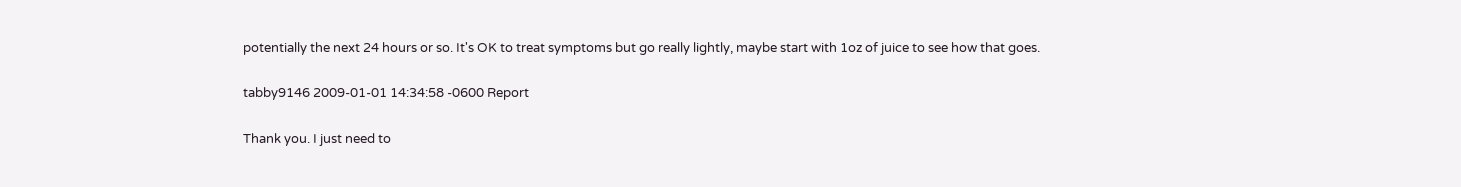potentially the next 24 hours or so. It's OK to treat symptoms but go really lightly, maybe start with 1oz of juice to see how that goes.

tabby9146 2009-01-01 14:34:58 -0600 Report

Thank you. I just need to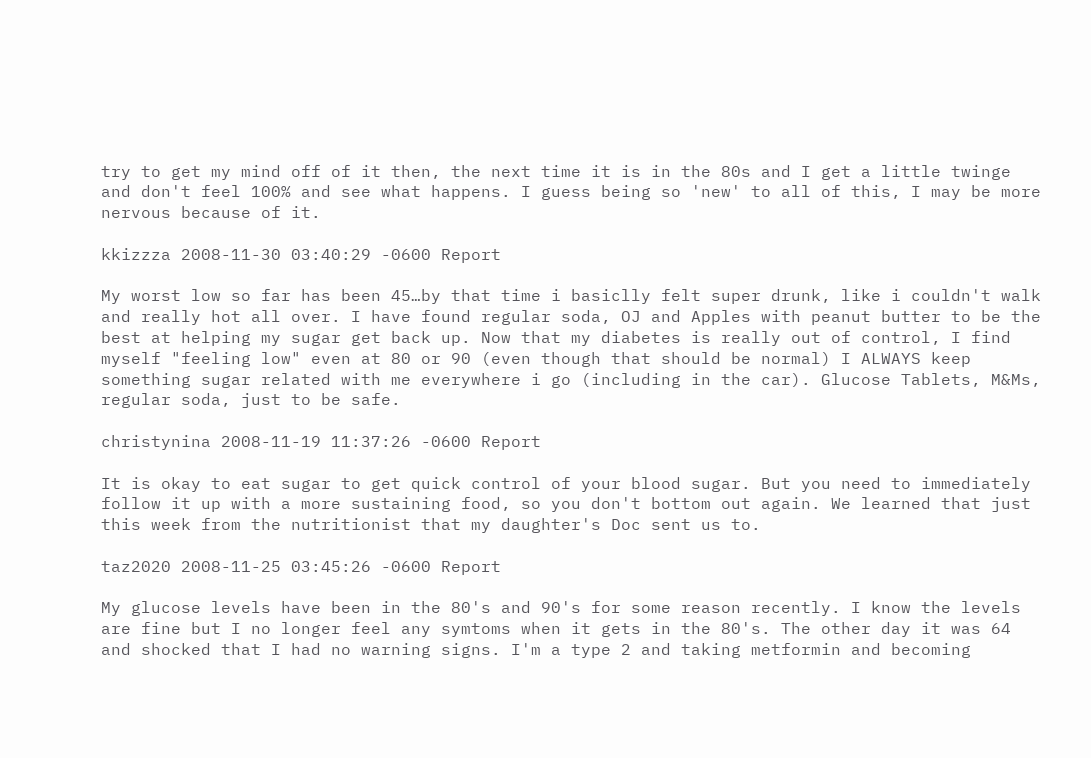try to get my mind off of it then, the next time it is in the 80s and I get a little twinge and don't feel 100% and see what happens. I guess being so 'new' to all of this, I may be more nervous because of it.

kkizzza 2008-11-30 03:40:29 -0600 Report

My worst low so far has been 45…by that time i basiclly felt super drunk, like i couldn't walk and really hot all over. I have found regular soda, OJ and Apples with peanut butter to be the best at helping my sugar get back up. Now that my diabetes is really out of control, I find myself "feeling low" even at 80 or 90 (even though that should be normal) I ALWAYS keep something sugar related with me everywhere i go (including in the car). Glucose Tablets, M&Ms, regular soda, just to be safe.

christynina 2008-11-19 11:37:26 -0600 Report

It is okay to eat sugar to get quick control of your blood sugar. But you need to immediately follow it up with a more sustaining food, so you don't bottom out again. We learned that just this week from the nutritionist that my daughter's Doc sent us to.

taz2020 2008-11-25 03:45:26 -0600 Report

My glucose levels have been in the 80's and 90's for some reason recently. I know the levels are fine but I no longer feel any symtoms when it gets in the 80's. The other day it was 64 and shocked that I had no warning signs. I'm a type 2 and taking metformin and becoming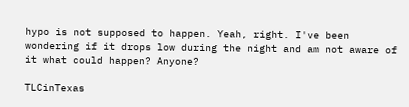hypo is not supposed to happen. Yeah, right. I've been wondering if it drops low during the night and am not aware of it what could happen? Anyone?

TLCinTexas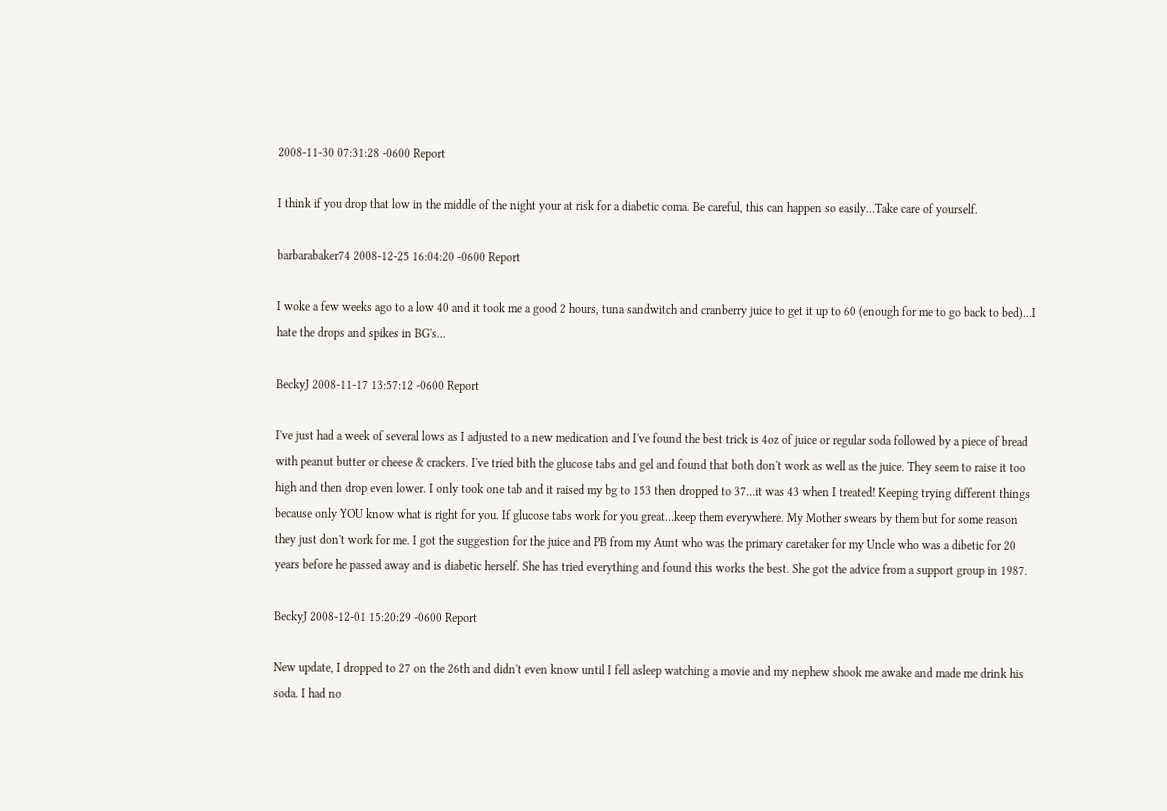2008-11-30 07:31:28 -0600 Report

I think if you drop that low in the middle of the night your at risk for a diabetic coma. Be careful, this can happen so easily…Take care of yourself.

barbarabaker74 2008-12-25 16:04:20 -0600 Report

I woke a few weeks ago to a low 40 and it took me a good 2 hours, tuna sandwitch and cranberry juice to get it up to 60 (enough for me to go back to bed)…I hate the drops and spikes in BG's…

BeckyJ 2008-11-17 13:57:12 -0600 Report

I've just had a week of several lows as I adjusted to a new medication and I've found the best trick is 4oz of juice or regular soda followed by a piece of bread with peanut butter or cheese & crackers. I've tried bith the glucose tabs and gel and found that both don't work as well as the juice. They seem to raise it too high and then drop even lower. I only took one tab and it raised my bg to 153 then dropped to 37…it was 43 when I treated! Keeping trying different things because only YOU know what is right for you. If glucose tabs work for you great…keep them everywhere. My Mother swears by them but for some reason they just don't work for me. I got the suggestion for the juice and PB from my Aunt who was the primary caretaker for my Uncle who was a dibetic for 20 years before he passed away and is diabetic herself. She has tried everything and found this works the best. She got the advice from a support group in 1987.

BeckyJ 2008-12-01 15:20:29 -0600 Report

New update, I dropped to 27 on the 26th and didn't even know until I fell asleep watching a movie and my nephew shook me awake and made me drink his soda. I had no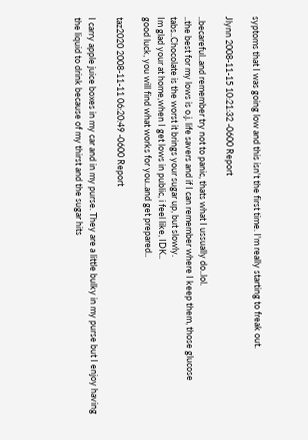syptoms that I was going low and this isn't the first time. I'm really starting to freak out.

Jlynn 2008-11-15 10:21:32 -0600 Report

..becareful..and remember try not to panic, thats what I ussually do..lol.
..the best for my lows is o.j. life savers and if I can remember where I keep them, those glucose tabs..Chocolate is the worst it brings your sugar up, but slowly.
Im glad your at home,when I get lows in public, i feel like, IDK..
good luck, you will find what works for you..and get prepared..

taz2020 2008-11-11 06:20:49 -0600 Report

I carry apple juice boxes in my car and in my purse. They are a little bulky in my purse but I enjoy having the liquid to drink because of my thirst and the sugar hits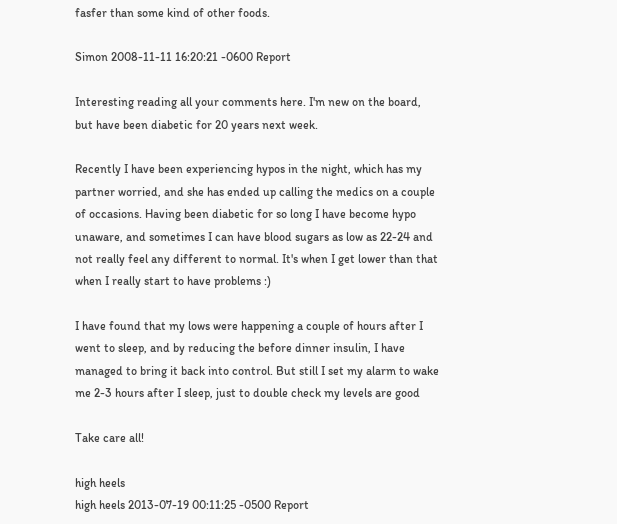fasfer than some kind of other foods.

Simon 2008-11-11 16:20:21 -0600 Report

Interesting reading all your comments here. I'm new on the board, but have been diabetic for 20 years next week.

Recently I have been experiencing hypos in the night, which has my partner worried, and she has ended up calling the medics on a couple of occasions. Having been diabetic for so long I have become hypo unaware, and sometimes I can have blood sugars as low as 22-24 and not really feel any different to normal. It's when I get lower than that when I really start to have problems :)

I have found that my lows were happening a couple of hours after I went to sleep, and by reducing the before dinner insulin, I have managed to bring it back into control. But still I set my alarm to wake me 2-3 hours after I sleep, just to double check my levels are good

Take care all!

high heels
high heels 2013-07-19 00:11:25 -0500 Report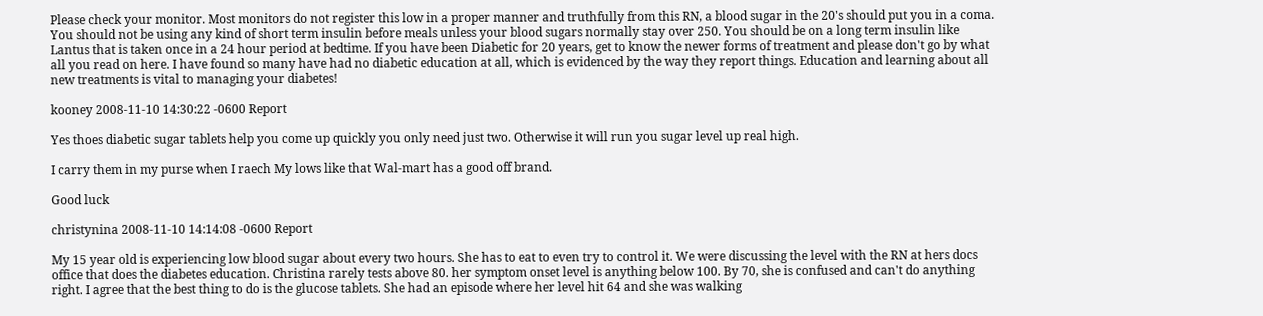Please check your monitor. Most monitors do not register this low in a proper manner and truthfully from this RN, a blood sugar in the 20's should put you in a coma. You should not be using any kind of short term insulin before meals unless your blood sugars normally stay over 250. You should be on a long term insulin like Lantus that is taken once in a 24 hour period at bedtime. If you have been Diabetic for 20 years, get to know the newer forms of treatment and please don't go by what all you read on here. I have found so many have had no diabetic education at all, which is evidenced by the way they report things. Education and learning about all new treatments is vital to managing your diabetes!

kooney 2008-11-10 14:30:22 -0600 Report

Yes thoes diabetic sugar tablets help you come up quickly you only need just two. Otherwise it will run you sugar level up real high.

I carry them in my purse when I raech My lows like that Wal-mart has a good off brand.

Good luck

christynina 2008-11-10 14:14:08 -0600 Report

My 15 year old is experiencing low blood sugar about every two hours. She has to eat to even try to control it. We were discussing the level with the RN at hers docs office that does the diabetes education. Christina rarely tests above 80. her symptom onset level is anything below 100. By 70, she is confused and can't do anything right. I agree that the best thing to do is the glucose tablets. She had an episode where her level hit 64 and she was walking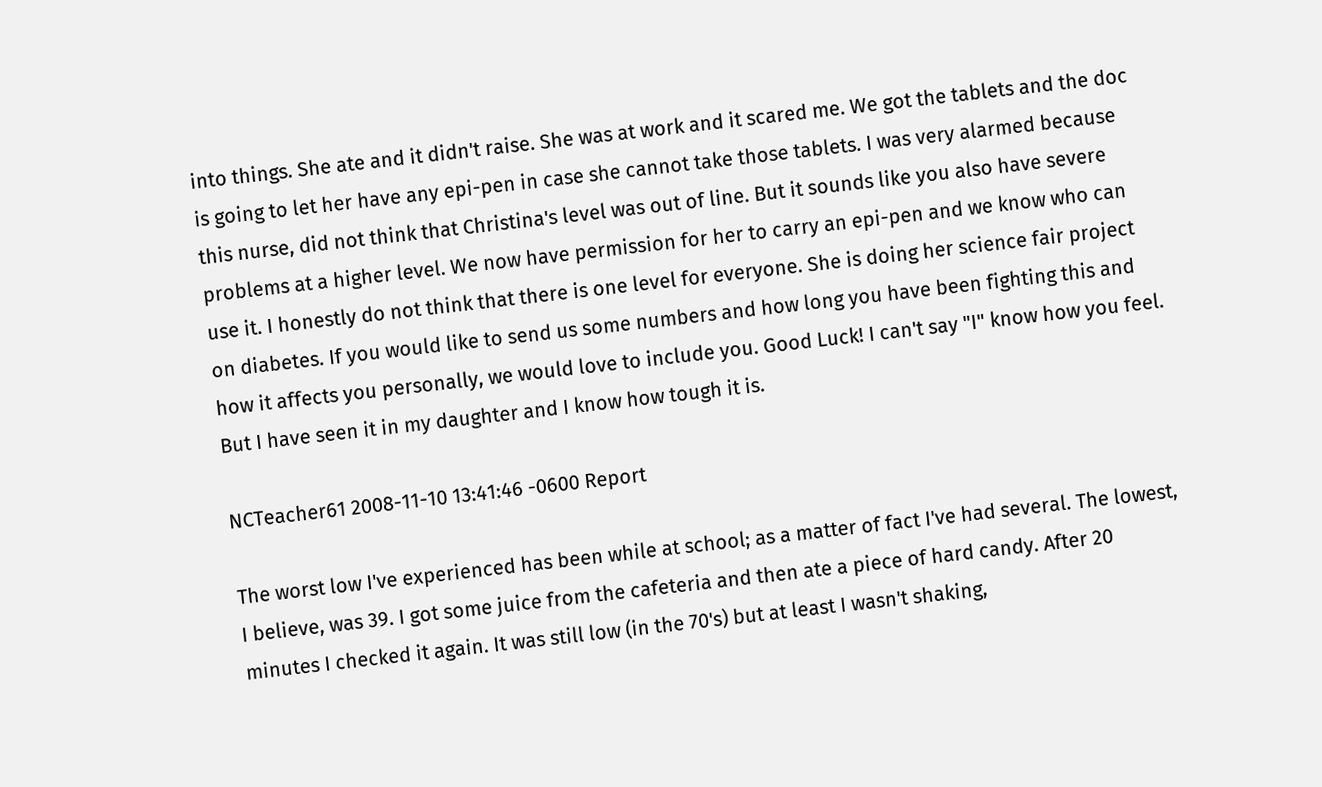into things. She ate and it didn't raise. She was at work and it scared me. We got the tablets and the doc is going to let her have any epi-pen in case she cannot take those tablets. I was very alarmed because this nurse, did not think that Christina's level was out of line. But it sounds like you also have severe problems at a higher level. We now have permission for her to carry an epi-pen and we know who can use it. I honestly do not think that there is one level for everyone. She is doing her science fair project on diabetes. If you would like to send us some numbers and how long you have been fighting this and how it affects you personally, we would love to include you. Good Luck! I can't say "I" know how you feel. But I have seen it in my daughter and I know how tough it is.

NCTeacher61 2008-11-10 13:41:46 -0600 Report

The worst low I've experienced has been while at school; as a matter of fact I've had several. The lowest, I believe, was 39. I got some juice from the cafeteria and then ate a piece of hard candy. After 20 minutes I checked it again. It was still low (in the 70's) but at least I wasn't shaking,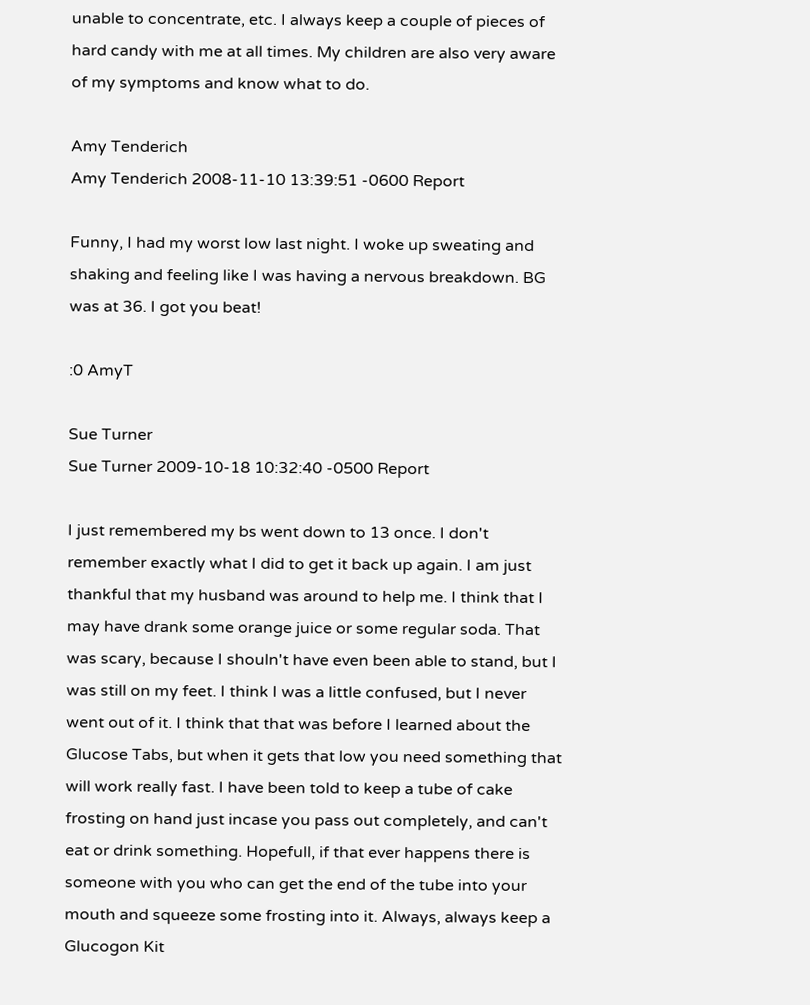unable to concentrate, etc. I always keep a couple of pieces of hard candy with me at all times. My children are also very aware of my symptoms and know what to do.

Amy Tenderich
Amy Tenderich 2008-11-10 13:39:51 -0600 Report

Funny, I had my worst low last night. I woke up sweating and shaking and feeling like I was having a nervous breakdown. BG was at 36. I got you beat!

:0 AmyT

Sue Turner
Sue Turner 2009-10-18 10:32:40 -0500 Report

I just remembered my bs went down to 13 once. I don't remember exactly what I did to get it back up again. I am just thankful that my husband was around to help me. I think that I may have drank some orange juice or some regular soda. That was scary, because I shouln't have even been able to stand, but I was still on my feet. I think I was a little confused, but I never went out of it. I think that that was before I learned about the Glucose Tabs, but when it gets that low you need something that will work really fast. I have been told to keep a tube of cake frosting on hand just incase you pass out completely, and can't eat or drink something. Hopefull, if that ever happens there is someone with you who can get the end of the tube into your mouth and squeeze some frosting into it. Always, always keep a Glucogon Kit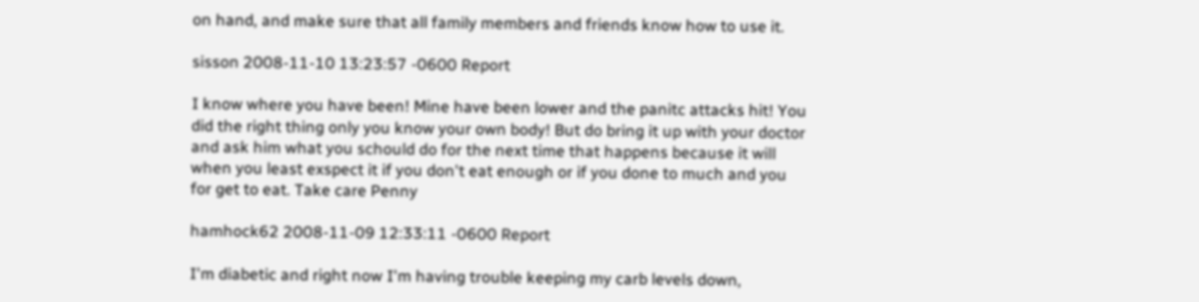on hand, and make sure that all family members and friends know how to use it.

sisson 2008-11-10 13:23:57 -0600 Report

I know where you have been! Mine have been lower and the panitc attacks hit! You did the right thing only you know your own body! But do bring it up with your doctor and ask him what you schould do for the next time that happens because it will when you least exspect it if you don't eat enough or if you done to much and you for get to eat. Take care Penny

hamhock62 2008-11-09 12:33:11 -0600 Report

I'm diabetic and right now I'm having trouble keeping my carb levels down,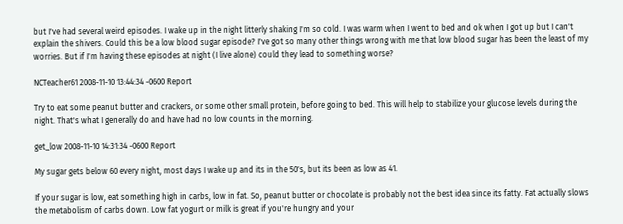but I've had several weird episodes. I wake up in the night litterly shaking I'm so cold. I was warm when I went to bed and ok when I got up but I can't explain the shivers. Could this be a low blood sugar episode? I've got so many other things wrong with me that low blood sugar has been the least of my worries. But if I'm having these episodes at night (I live alone) could they lead to something worse?

NCTeacher61 2008-11-10 13:44:34 -0600 Report

Try to eat some peanut butter and crackers, or some other small protein, before going to bed. This will help to stabilize your glucose levels during the night. That's what I generally do and have had no low counts in the morning.

get_low 2008-11-10 14:31:34 -0600 Report

My sugar gets below 60 every night, most days I wake up and its in the 50's, but its been as low as 41.

If your sugar is low, eat something high in carbs, low in fat. So, peanut butter or chocolate is probably not the best idea since its fatty. Fat actually slows the metabolism of carbs down. Low fat yogurt or milk is great if you're hungry and your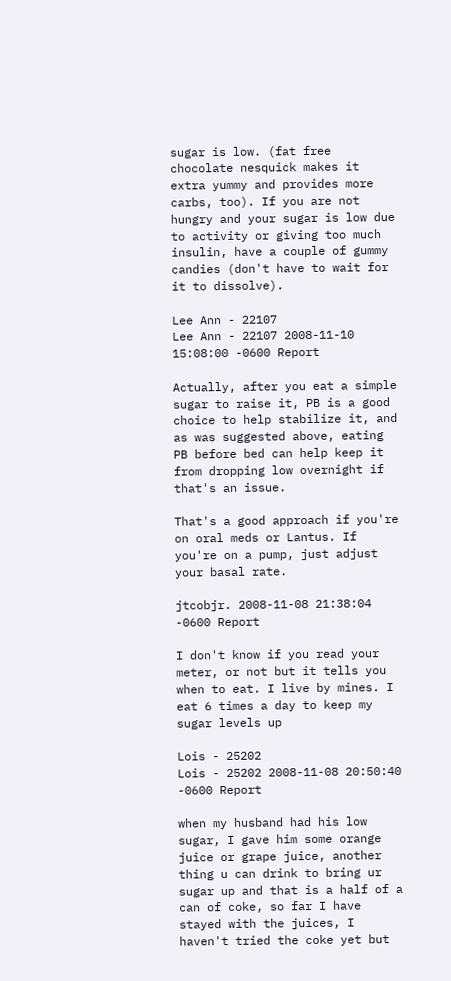sugar is low. (fat free chocolate nesquick makes it extra yummy and provides more carbs, too). If you are not hungry and your sugar is low due to activity or giving too much insulin, have a couple of gummy candies (don't have to wait for it to dissolve).

Lee Ann - 22107
Lee Ann - 22107 2008-11-10 15:08:00 -0600 Report

Actually, after you eat a simple sugar to raise it, PB is a good choice to help stabilize it, and as was suggested above, eating PB before bed can help keep it from dropping low overnight if that's an issue.

That's a good approach if you're on oral meds or Lantus. If you're on a pump, just adjust your basal rate.

jtcobjr. 2008-11-08 21:38:04 -0600 Report

I don't know if you read your meter, or not but it tells you when to eat. I live by mines. I eat 6 times a day to keep my sugar levels up

Lois - 25202
Lois - 25202 2008-11-08 20:50:40 -0600 Report

when my husband had his low sugar, I gave him some orange juice or grape juice, another thing u can drink to bring ur sugar up and that is a half of a can of coke, so far I have stayed with the juices, I haven't tried the coke yet but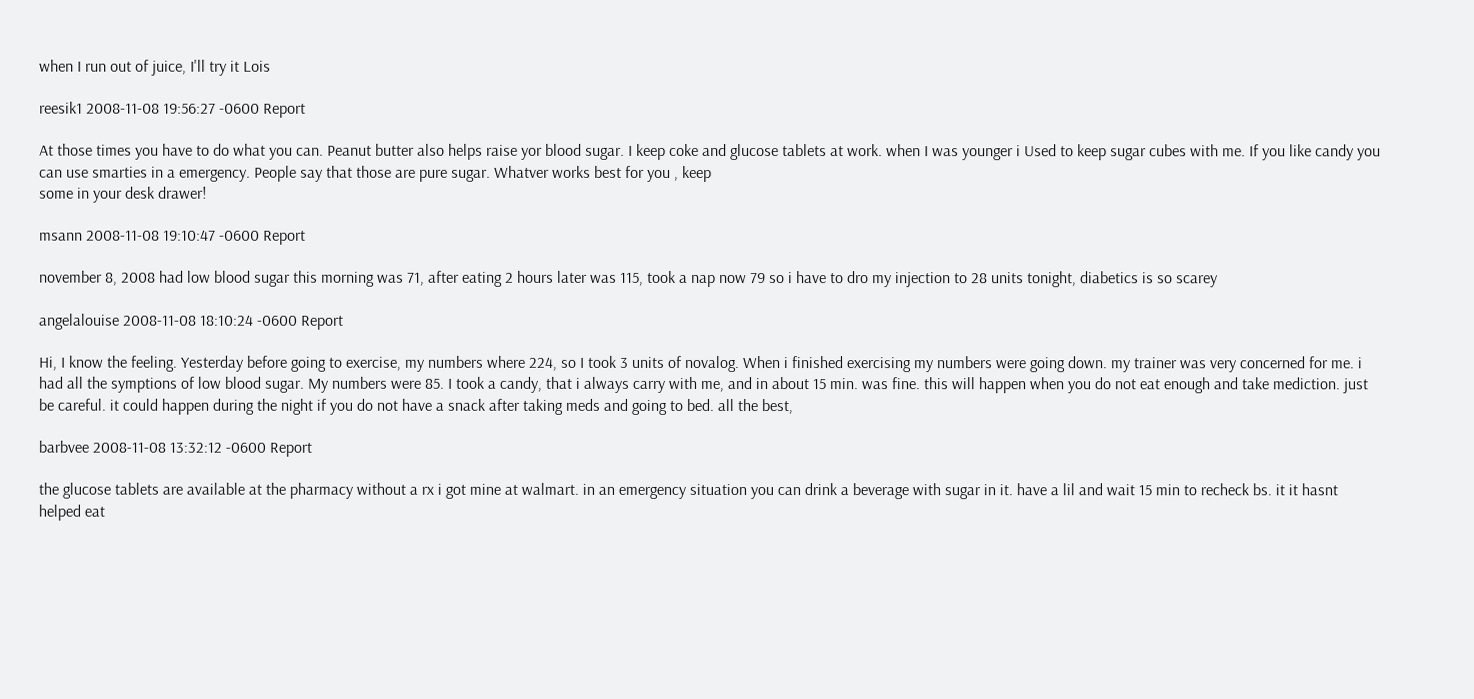when I run out of juice, I'll try it Lois

reesik1 2008-11-08 19:56:27 -0600 Report

At those times you have to do what you can. Peanut butter also helps raise yor blood sugar. I keep coke and glucose tablets at work. when I was younger i Used to keep sugar cubes with me. If you like candy you can use smarties in a emergency. People say that those are pure sugar. Whatver works best for you , keep
some in your desk drawer!

msann 2008-11-08 19:10:47 -0600 Report

november 8, 2008 had low blood sugar this morning was 71, after eating 2 hours later was 115, took a nap now 79 so i have to dro my injection to 28 units tonight, diabetics is so scarey

angelalouise 2008-11-08 18:10:24 -0600 Report

Hi, I know the feeling. Yesterday before going to exercise, my numbers where 224, so I took 3 units of novalog. When i finished exercising my numbers were going down. my trainer was very concerned for me. i had all the symptions of low blood sugar. My numbers were 85. I took a candy, that i always carry with me, and in about 15 min. was fine. this will happen when you do not eat enough and take mediction. just be careful. it could happen during the night if you do not have a snack after taking meds and going to bed. all the best,

barbvee 2008-11-08 13:32:12 -0600 Report

the glucose tablets are available at the pharmacy without a rx i got mine at walmart. in an emergency situation you can drink a beverage with sugar in it. have a lil and wait 15 min to recheck bs. it it hasnt helped eat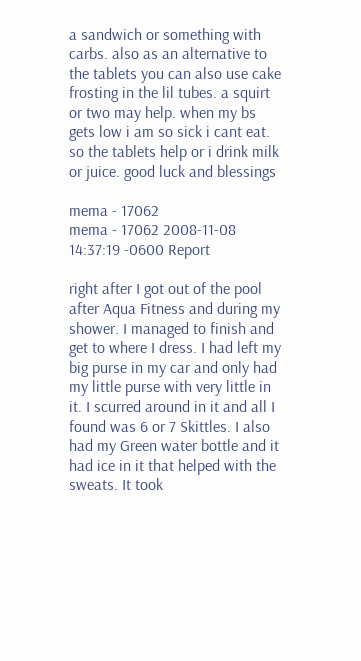a sandwich or something with carbs. also as an alternative to the tablets you can also use cake frosting in the lil tubes. a squirt or two may help. when my bs gets low i am so sick i cant eat. so the tablets help or i drink milk or juice. good luck and blessings

mema - 17062
mema - 17062 2008-11-08 14:37:19 -0600 Report

right after I got out of the pool after Aqua Fitness and during my shower. I managed to finish and get to where I dress. I had left my big purse in my car and only had my little purse with very little in it. I scurred around in it and all I found was 6 or 7 Skittles. I also had my Green water bottle and it had ice in it that helped with the sweats. It took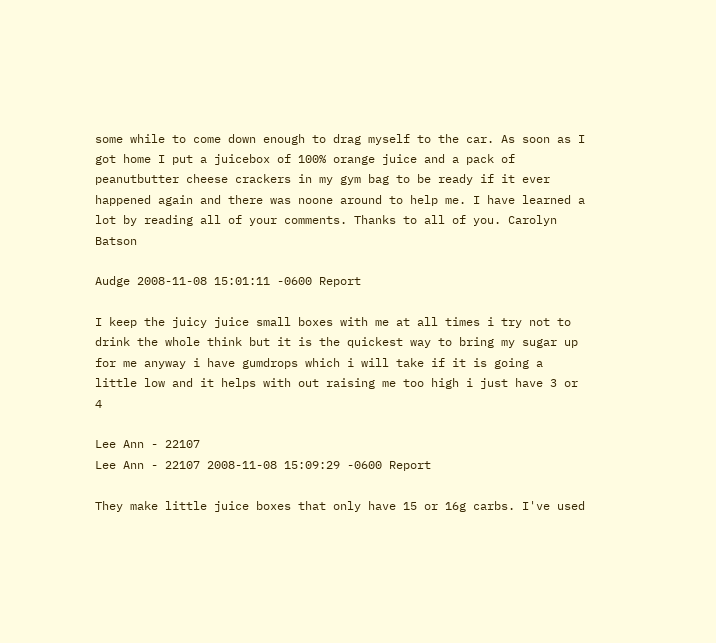some while to come down enough to drag myself to the car. As soon as I got home I put a juicebox of 100% orange juice and a pack of peanutbutter cheese crackers in my gym bag to be ready if it ever happened again and there was noone around to help me. I have learned a lot by reading all of your comments. Thanks to all of you. Carolyn Batson

Audge 2008-11-08 15:01:11 -0600 Report

I keep the juicy juice small boxes with me at all times i try not to drink the whole think but it is the quickest way to bring my sugar up for me anyway i have gumdrops which i will take if it is going a little low and it helps with out raising me too high i just have 3 or 4

Lee Ann - 22107
Lee Ann - 22107 2008-11-08 15:09:29 -0600 Report

They make little juice boxes that only have 15 or 16g carbs. I've used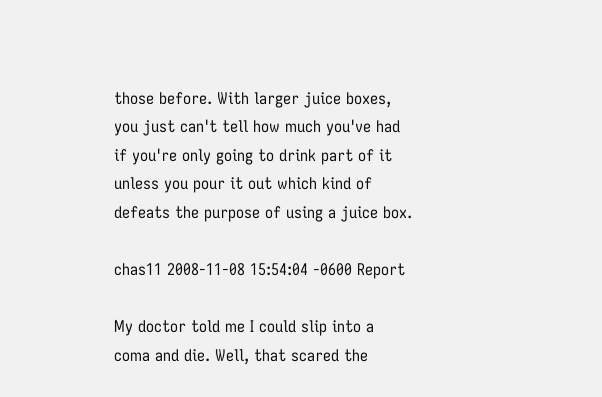those before. With larger juice boxes, you just can't tell how much you've had if you're only going to drink part of it unless you pour it out which kind of defeats the purpose of using a juice box.

chas11 2008-11-08 15:54:04 -0600 Report

My doctor told me I could slip into a coma and die. Well, that scared the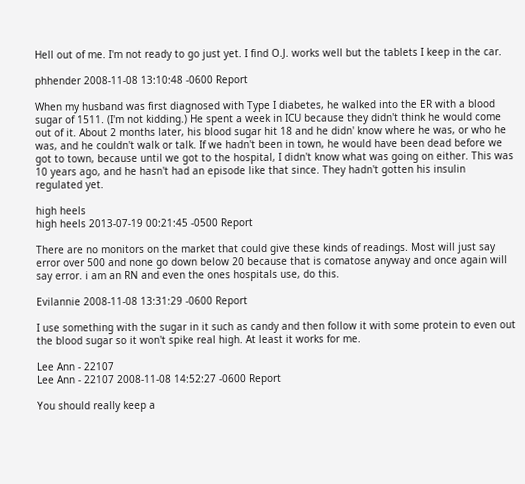Hell out of me. I'm not ready to go just yet. I find O.J. works well but the tablets I keep in the car.

phhender 2008-11-08 13:10:48 -0600 Report

When my husband was first diagnosed with Type I diabetes, he walked into the ER with a blood sugar of 1511. (I'm not kidding.) He spent a week in ICU because they didn't think he would come out of it. About 2 months later, his blood sugar hit 18 and he didn' know where he was, or who he was, and he couldn't walk or talk. If we hadn't been in town, he would have been dead before we got to town, because until we got to the hospital, I didn't know what was going on either. This was 10 years ago, and he hasn't had an episode like that since. They hadn't gotten his insulin regulated yet.

high heels
high heels 2013-07-19 00:21:45 -0500 Report

There are no monitors on the market that could give these kinds of readings. Most will just say error over 500 and none go down below 20 because that is comatose anyway and once again will say error. i am an RN and even the ones hospitals use, do this.

Evilannie 2008-11-08 13:31:29 -0600 Report

I use something with the sugar in it such as candy and then follow it with some protein to even out the blood sugar so it won't spike real high. At least it works for me.

Lee Ann - 22107
Lee Ann - 22107 2008-11-08 14:52:27 -0600 Report

You should really keep a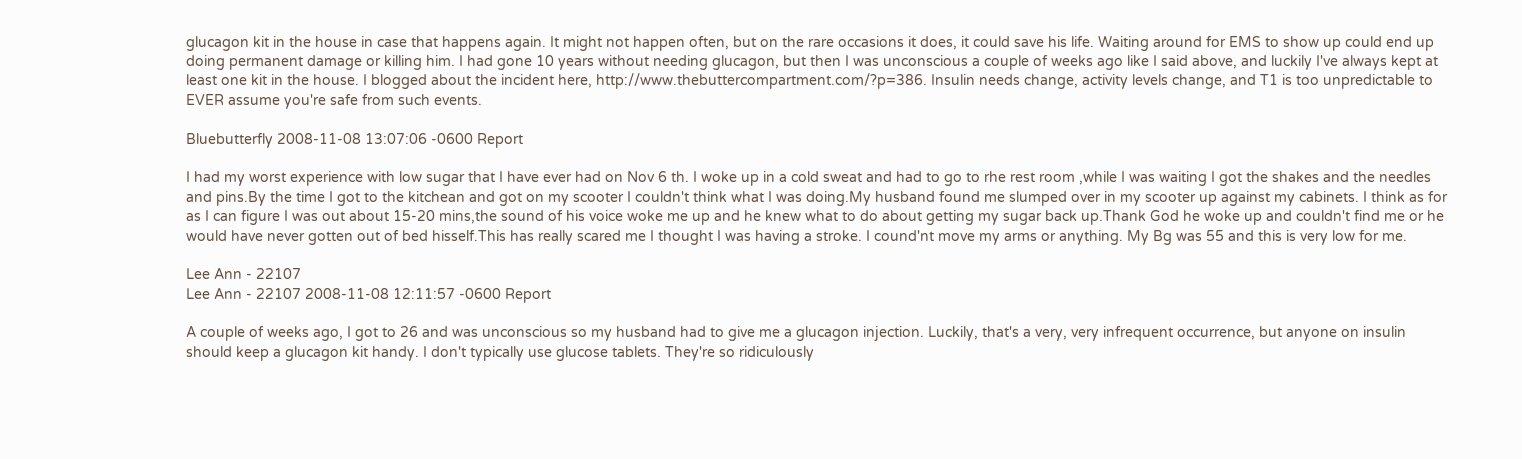glucagon kit in the house in case that happens again. It might not happen often, but on the rare occasions it does, it could save his life. Waiting around for EMS to show up could end up doing permanent damage or killing him. I had gone 10 years without needing glucagon, but then I was unconscious a couple of weeks ago like I said above, and luckily I've always kept at least one kit in the house. I blogged about the incident here, http://www.thebuttercompartment.com/?p=386. Insulin needs change, activity levels change, and T1 is too unpredictable to EVER assume you're safe from such events.

Bluebutterfly 2008-11-08 13:07:06 -0600 Report

I had my worst experience with low sugar that I have ever had on Nov 6 th. I woke up in a cold sweat and had to go to rhe rest room ,while I was waiting I got the shakes and the needles and pins.By the time I got to the kitchean and got on my scooter I couldn't think what I was doing.My husband found me slumped over in my scooter up against my cabinets. I think as for as I can figure I was out about 15-20 mins,the sound of his voice woke me up and he knew what to do about getting my sugar back up.Thank God he woke up and couldn't find me or he would have never gotten out of bed hisself.This has really scared me I thought I was having a stroke. I cound'nt move my arms or anything. My Bg was 55 and this is very low for me.

Lee Ann - 22107
Lee Ann - 22107 2008-11-08 12:11:57 -0600 Report

A couple of weeks ago, I got to 26 and was unconscious so my husband had to give me a glucagon injection. Luckily, that's a very, very infrequent occurrence, but anyone on insulin should keep a glucagon kit handy. I don't typically use glucose tablets. They're so ridiculously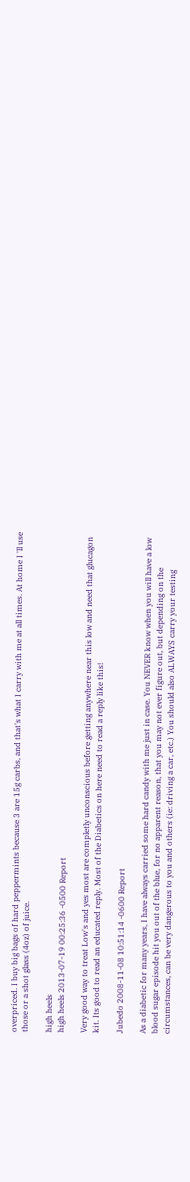overpriced. I buy big bags of hard peppermints because 3 are 15g carbs, and that's what I carry with me at all times. At home I 'll use those or a shot glass (4oz) of juice.

high heels
high heels 2013-07-19 00:25:36 -0500 Report

Very good way to treat Low's and yes most are completly unconscious before getting anywhere near this low and need that glucagon kit. Its good to read an educated reply. Most of the Diabetics on here need to read a reply like this!

Jubedo 2008-11-08 10:51:14 -0600 Report

As a diabetic for many years, I have always carried some hard candy with me just in case. You NEVER know when you will have a low blood sugar episode hit you out of the blue, for no apparent reason, that you may not ever figure out, but depending on the circumstances, can be very dangerous to you and others (ie: driving a car, etc.) You should also ALWAYS carry your testing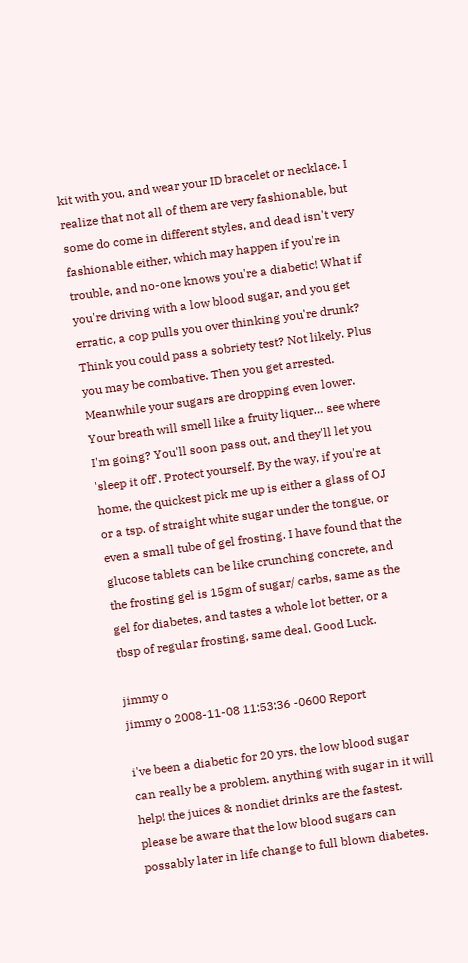kit with you, and wear your ID bracelet or necklace. I realize that not all of them are very fashionable, but some do come in different styles, and dead isn't very fashionable either, which may happen if you're in trouble, and no-one knows you're a diabetic! What if you're driving with a low blood sugar, and you get erratic, a cop pulls you over thinking you're drunk? Think you could pass a sobriety test? Not likely. Plus you may be combative. Then you get arrested. Meanwhile your sugars are dropping even lower. Your breath will smell like a fruity liquer… see where I'm going? You'll soon pass out, and they'll let you 'sleep it off'. Protect yourself. By the way, if you're at home, the quickest pick me up is either a glass of OJ or a tsp. of straight white sugar under the tongue, or even a small tube of gel frosting. I have found that the glucose tablets can be like crunching concrete, and the frosting gel is 15gm of sugar/ carbs, same as the gel for diabetes, and tastes a whole lot better, or a tbsp of regular frosting, same deal. Good Luck.

jimmy o
jimmy o 2008-11-08 11:53:36 -0600 Report

i've been a diabetic for 20 yrs. the low blood sugar can really be a problem. anything with sugar in it will help! the juices & nondiet drinks are the fastest. please be aware that the low blood sugars can possably later in life change to full blown diabetes.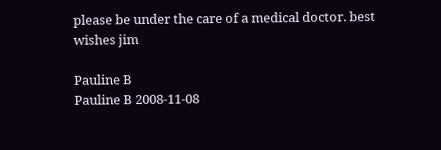please be under the care of a medical doctor. best wishes jim

Pauline B
Pauline B 2008-11-08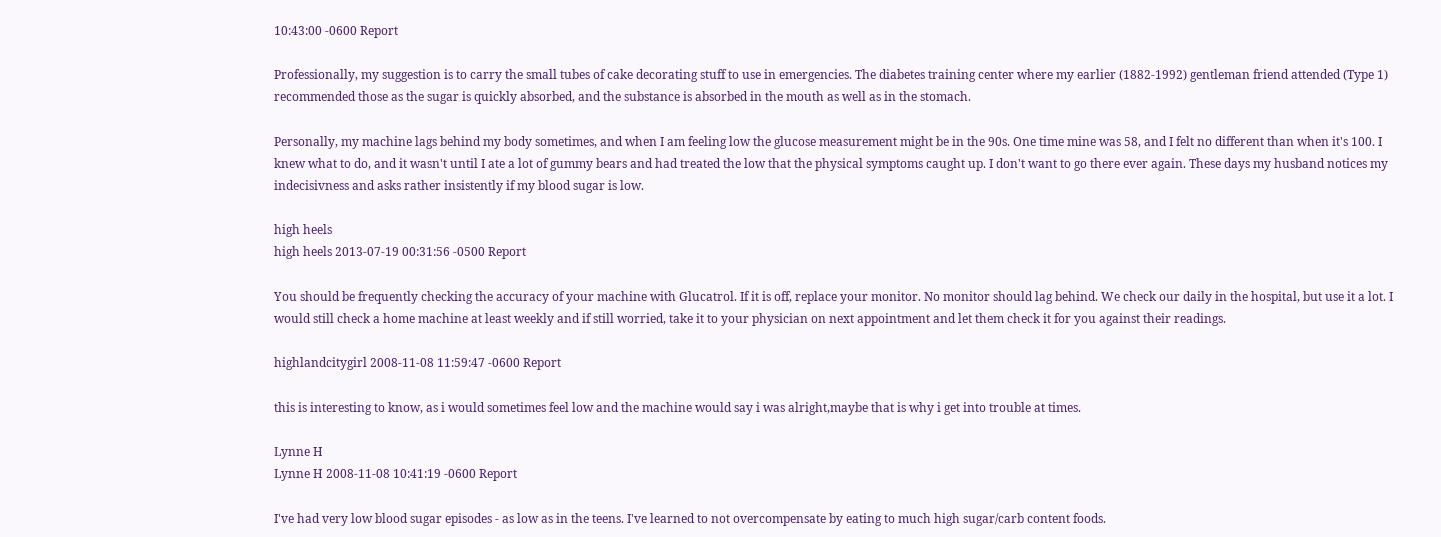10:43:00 -0600 Report

Professionally, my suggestion is to carry the small tubes of cake decorating stuff to use in emergencies. The diabetes training center where my earlier (1882-1992) gentleman friend attended (Type 1) recommended those as the sugar is quickly absorbed, and the substance is absorbed in the mouth as well as in the stomach.

Personally, my machine lags behind my body sometimes, and when I am feeling low the glucose measurement might be in the 90s. One time mine was 58, and I felt no different than when it's 100. I knew what to do, and it wasn't until I ate a lot of gummy bears and had treated the low that the physical symptoms caught up. I don't want to go there ever again. These days my husband notices my indecisivness and asks rather insistently if my blood sugar is low.

high heels
high heels 2013-07-19 00:31:56 -0500 Report

You should be frequently checking the accuracy of your machine with Glucatrol. If it is off, replace your monitor. No monitor should lag behind. We check our daily in the hospital, but use it a lot. I would still check a home machine at least weekly and if still worried, take it to your physician on next appointment and let them check it for you against their readings.

highlandcitygirl 2008-11-08 11:59:47 -0600 Report

this is interesting to know, as i would sometimes feel low and the machine would say i was alright,maybe that is why i get into trouble at times.

Lynne H
Lynne H 2008-11-08 10:41:19 -0600 Report

I've had very low blood sugar episodes - as low as in the teens. I've learned to not overcompensate by eating to much high sugar/carb content foods.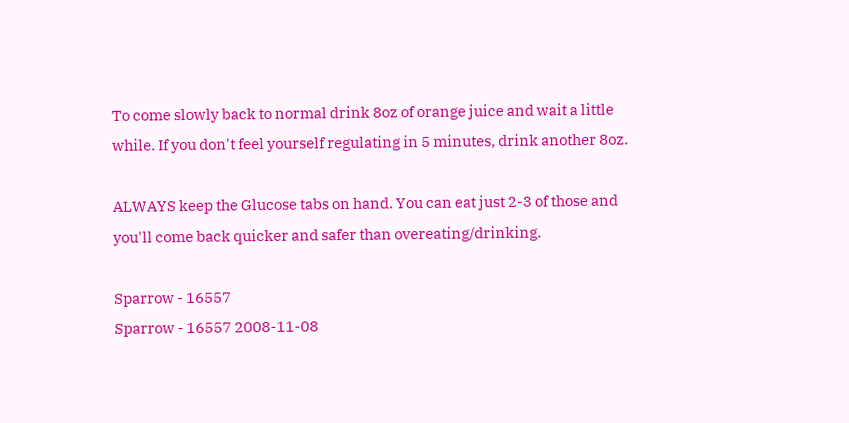To come slowly back to normal drink 8oz of orange juice and wait a little while. If you don't feel yourself regulating in 5 minutes, drink another 8oz.

ALWAYS keep the Glucose tabs on hand. You can eat just 2-3 of those and you'll come back quicker and safer than overeating/drinking.

Sparrow - 16557
Sparrow - 16557 2008-11-08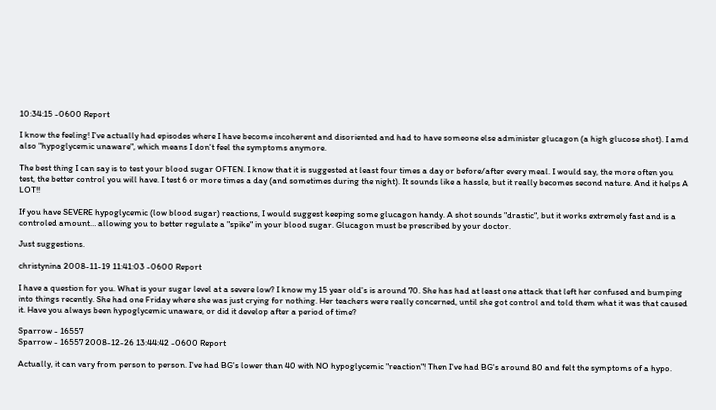10:34:15 -0600 Report

I know the feeling! I've actually had episodes where I have become incoherent and disoriented and had to have someone else administer glucagon (a high glucose shot). I amd also "hypoglycemic unaware", which means I don't feel the symptoms anymore.

The best thing I can say is to test your blood sugar OFTEN. I know that it is suggested at least four times a day or before/after every meal. I would say, the more often you test, the better control you will have. I test 6 or more times a day (and sometimes during the night). It sounds like a hassle, but it really becomes second nature. And it helps A LOT!!

If you have SEVERE hypoglycemic (low blood sugar) reactions, I would suggest keeping some glucagon handy. A shot sounds "drastic", but it works extremely fast and is a controled amount… allowing you to better regulate a "spike" in your blood sugar. Glucagon must be prescribed by your doctor.

Just suggestions.

christynina 2008-11-19 11:41:03 -0600 Report

I have a question for you. What is your sugar level at a severe low? I know my 15 year old's is around 70. She has had at least one attack that left her confused and bumping into things recently. She had one Friday where she was just crying for nothing. Her teachers were really concerned, until she got control and told them what it was that caused it. Have you always been hypoglycemic unaware, or did it develop after a period of time?

Sparrow - 16557
Sparrow - 16557 2008-12-26 13:44:42 -0600 Report

Actually, it can vary from person to person. I've had BG's lower than 40 with NO hypoglycemic "reaction"! Then I've had BG's around 80 and felt the symptoms of a hypo.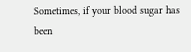Sometimes, if your blood sugar has been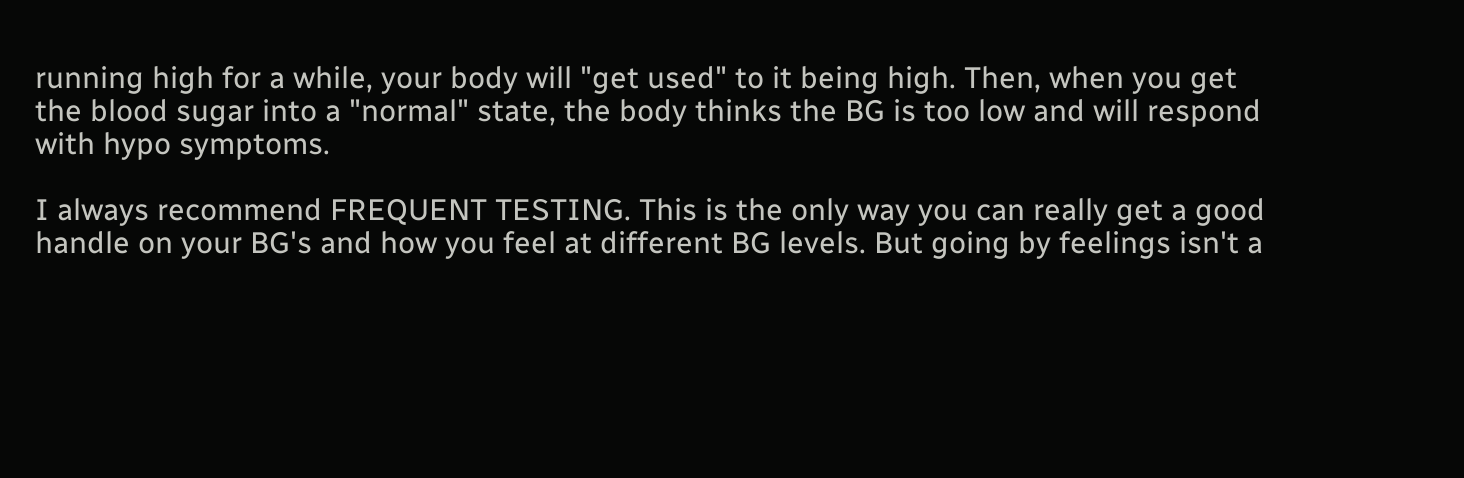running high for a while, your body will "get used" to it being high. Then, when you get the blood sugar into a "normal" state, the body thinks the BG is too low and will respond with hypo symptoms.

I always recommend FREQUENT TESTING. This is the only way you can really get a good handle on your BG's and how you feel at different BG levels. But going by feelings isn't a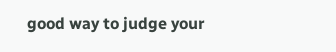good way to judge your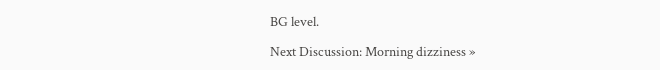BG level.

Next Discussion: Morning dizziness »